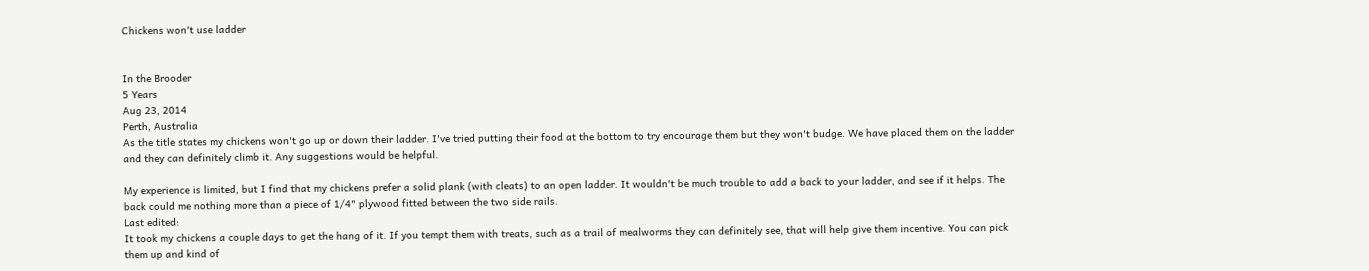Chickens won't use ladder


In the Brooder
5 Years
Aug 23, 2014
Perth, Australia
As the title states my chickens won't go up or down their ladder. I've tried putting their food at the bottom to try encourage them but they won't budge. We have placed them on the ladder and they can definitely climb it. Any suggestions would be helpful.

My experience is limited, but I find that my chickens prefer a solid plank (with cleats) to an open ladder. It wouldn't be much trouble to add a back to your ladder, and see if it helps. The back could me nothing more than a piece of 1/4" plywood fitted between the two side rails.
Last edited:
It took my chickens a couple days to get the hang of it. If you tempt them with treats, such as a trail of mealworms they can definitely see, that will help give them incentive. You can pick them up and kind of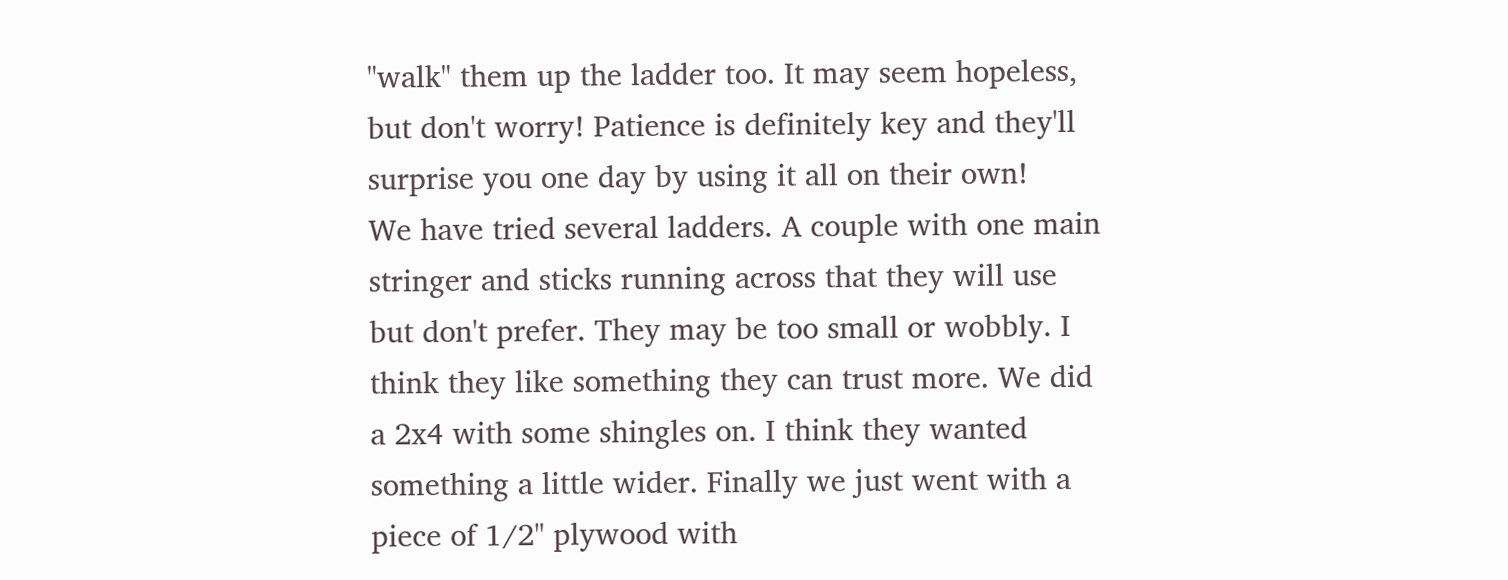"walk" them up the ladder too. It may seem hopeless, but don't worry! Patience is definitely key and they'll surprise you one day by using it all on their own!
We have tried several ladders. A couple with one main stringer and sticks running across that they will use but don't prefer. They may be too small or wobbly. I think they like something they can trust more. We did a 2x4 with some shingles on. I think they wanted something a little wider. Finally we just went with a piece of 1/2" plywood with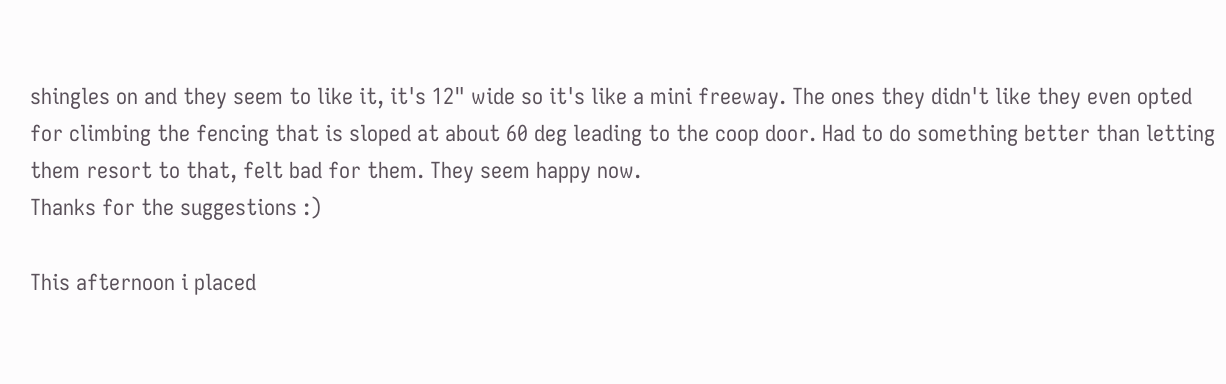shingles on and they seem to like it, it's 12" wide so it's like a mini freeway. The ones they didn't like they even opted for climbing the fencing that is sloped at about 60 deg leading to the coop door. Had to do something better than letting them resort to that, felt bad for them. They seem happy now.
Thanks for the suggestions :)

This afternoon i placed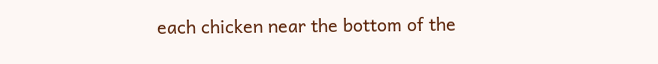each chicken near the bottom of the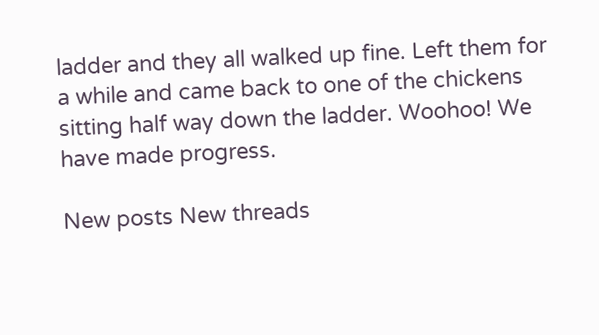ladder and they all walked up fine. Left them for a while and came back to one of the chickens sitting half way down the ladder. Woohoo! We have made progress.

New posts New threads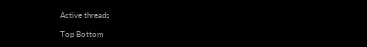Active threads

Top Bottom